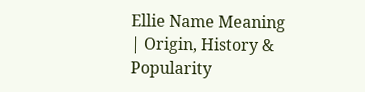Ellie Name Meaning | Origin, History & Popularity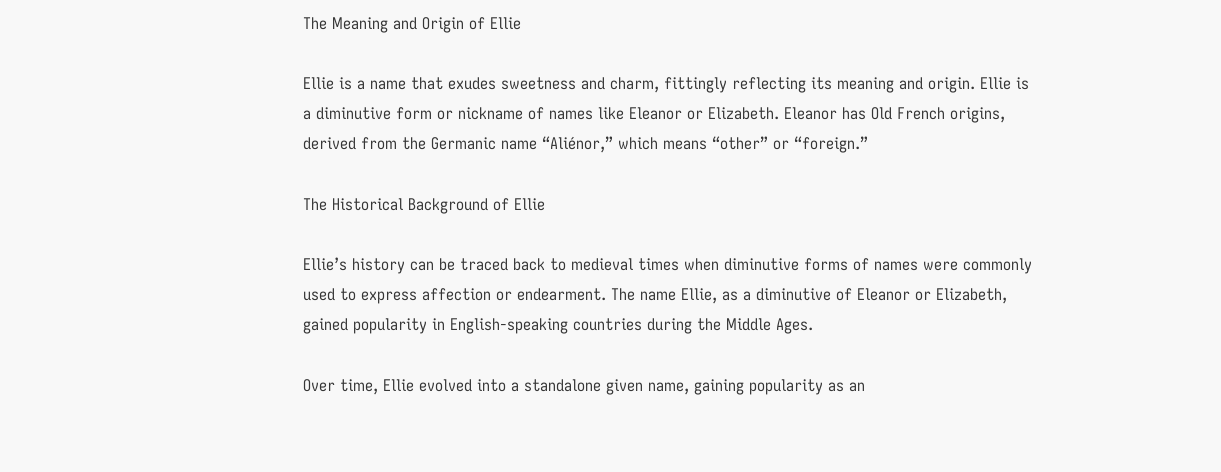The Meaning and Origin of Ellie

Ellie is a name that exudes sweetness and charm, fittingly reflecting its meaning and origin. Ellie is a diminutive form or nickname of names like Eleanor or Elizabeth. Eleanor has Old French origins, derived from the Germanic name “Aliénor,” which means “other” or “foreign.”

The Historical Background of Ellie

Ellie’s history can be traced back to medieval times when diminutive forms of names were commonly used to express affection or endearment. The name Ellie, as a diminutive of Eleanor or Elizabeth, gained popularity in English-speaking countries during the Middle Ages.

Over time, Ellie evolved into a standalone given name, gaining popularity as an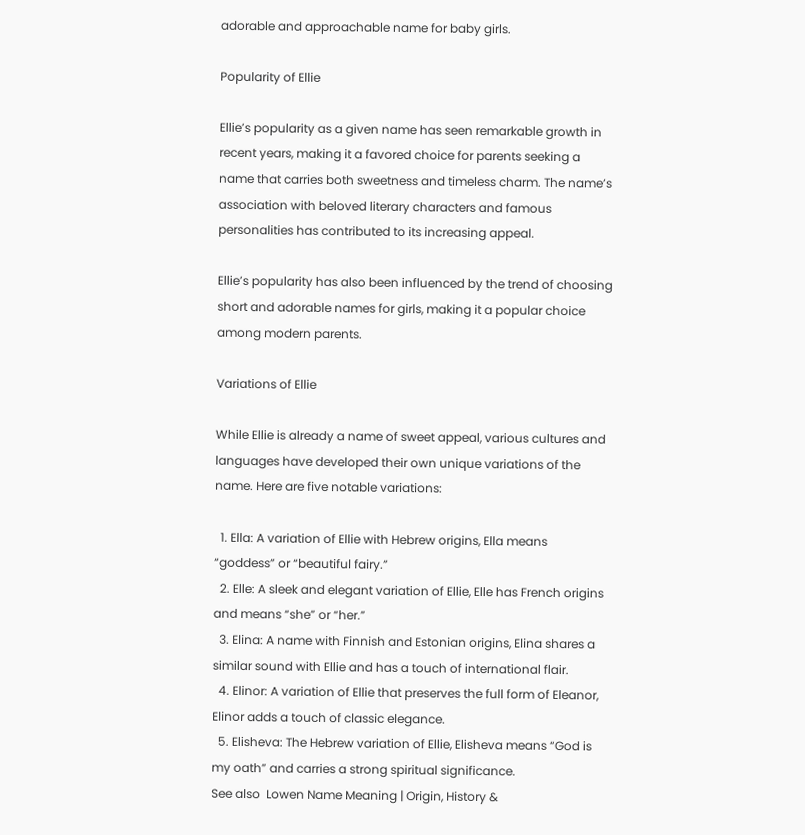adorable and approachable name for baby girls.

Popularity of Ellie

Ellie’s popularity as a given name has seen remarkable growth in recent years, making it a favored choice for parents seeking a name that carries both sweetness and timeless charm. The name’s association with beloved literary characters and famous personalities has contributed to its increasing appeal.

Ellie’s popularity has also been influenced by the trend of choosing short and adorable names for girls, making it a popular choice among modern parents.

Variations of Ellie

While Ellie is already a name of sweet appeal, various cultures and languages have developed their own unique variations of the name. Here are five notable variations:

  1. Ella: A variation of Ellie with Hebrew origins, Ella means “goddess” or “beautiful fairy.”
  2. Elle: A sleek and elegant variation of Ellie, Elle has French origins and means “she” or “her.”
  3. Elina: A name with Finnish and Estonian origins, Elina shares a similar sound with Ellie and has a touch of international flair.
  4. Elinor: A variation of Ellie that preserves the full form of Eleanor, Elinor adds a touch of classic elegance.
  5. Elisheva: The Hebrew variation of Ellie, Elisheva means “God is my oath” and carries a strong spiritual significance.
See also  Lowen Name Meaning | Origin, History &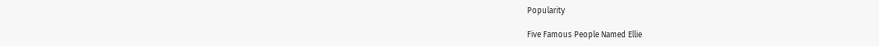Popularity

Five Famous People Named Ellie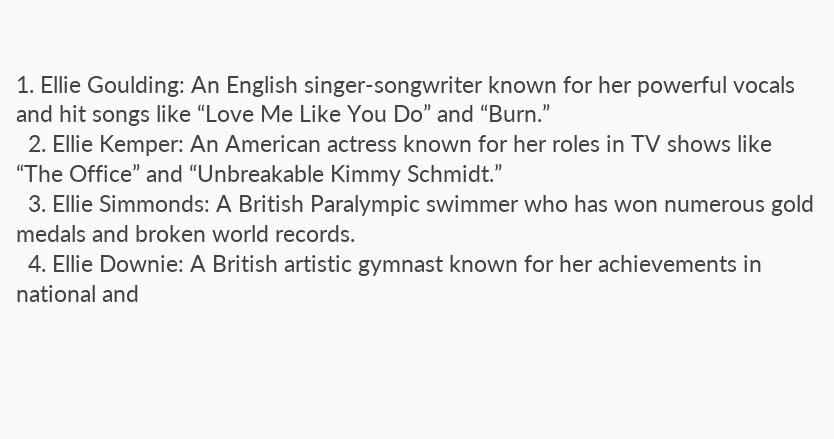1. Ellie Goulding: An English singer-songwriter known for her powerful vocals and hit songs like “Love Me Like You Do” and “Burn.”
  2. Ellie Kemper: An American actress known for her roles in TV shows like “The Office” and “Unbreakable Kimmy Schmidt.”
  3. Ellie Simmonds: A British Paralympic swimmer who has won numerous gold medals and broken world records.
  4. Ellie Downie: A British artistic gymnast known for her achievements in national and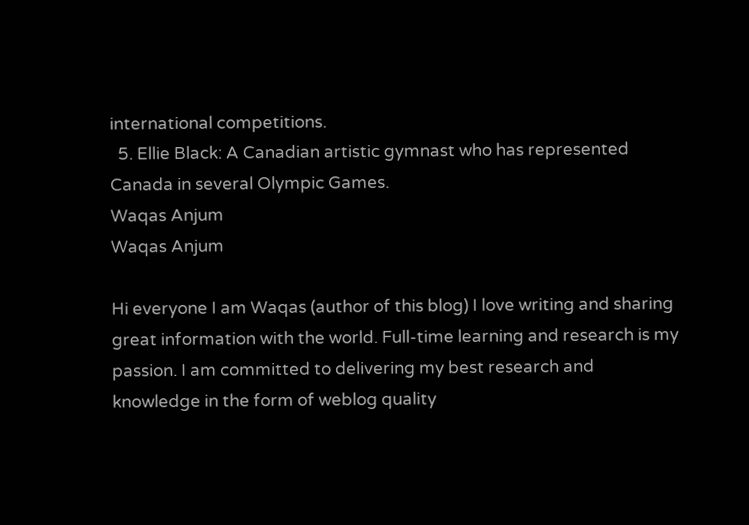international competitions.
  5. Ellie Black: A Canadian artistic gymnast who has represented Canada in several Olympic Games.
Waqas Anjum
Waqas Anjum

Hi everyone I am Waqas (author of this blog) I love writing and sharing great information with the world. Full-time learning and research is my passion. I am committed to delivering my best research and knowledge in the form of weblog quality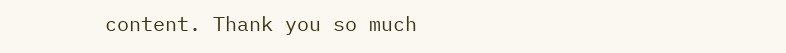content. Thank you so much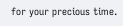for your precious time.